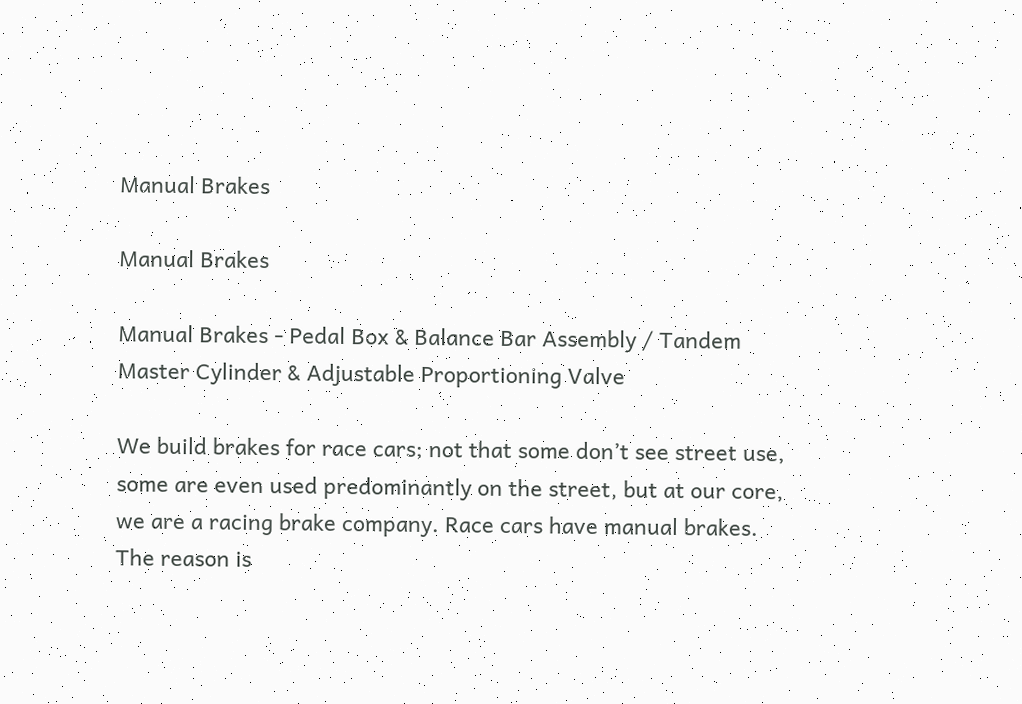Manual Brakes

Manual Brakes

Manual Brakes - Pedal Box & Balance Bar Assembly / Tandem Master Cylinder & Adjustable Proportioning Valve

We build brakes for race cars; not that some don’t see street use, some are even used predominantly on the street, but at our core, we are a racing brake company. Race cars have manual brakes. The reason is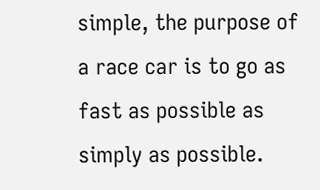simple, the purpose of a race car is to go as fast as possible as simply as possible.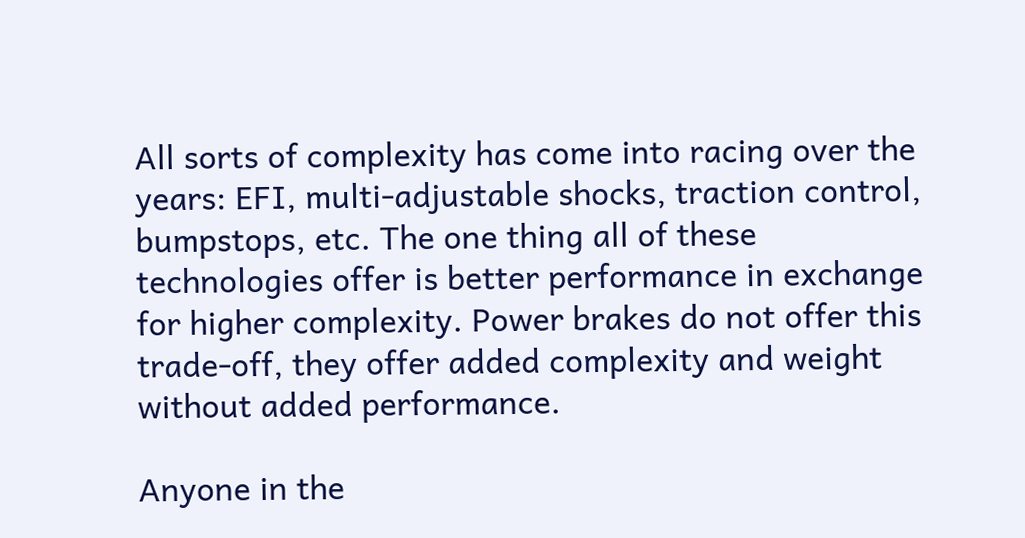All sorts of complexity has come into racing over the years: EFI, multi-adjustable shocks, traction control, bumpstops, etc. The one thing all of these technologies offer is better performance in exchange for higher complexity. Power brakes do not offer this trade-off, they offer added complexity and weight without added performance.

Anyone in the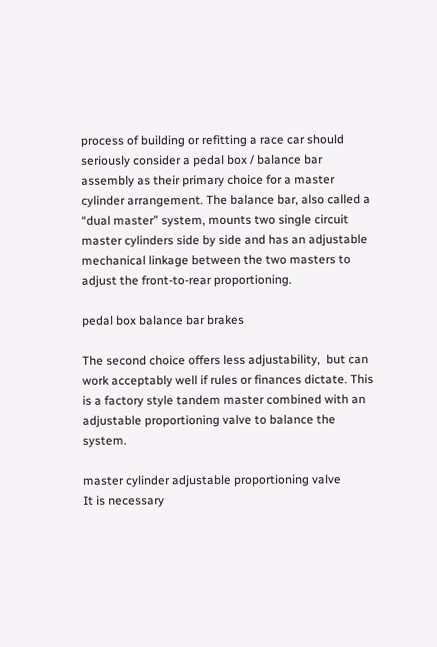process of building or refitting a race car should seriously consider a pedal box / balance bar assembly as their primary choice for a master cylinder arrangement. The balance bar, also called a “dual master” system, mounts two single circuit master cylinders side by side and has an adjustable mechanical linkage between the two masters to adjust the front-to-rear proportioning.

pedal box balance bar brakes

The second choice offers less adjustability,  but can work acceptably well if rules or finances dictate. This is a factory style tandem master combined with an adjustable proportioning valve to balance the system.

master cylinder adjustable proportioning valve
It is necessary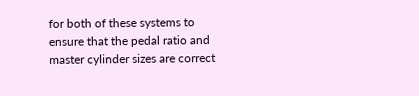for both of these systems to ensure that the pedal ratio and master cylinder sizes are correct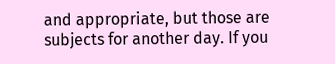and appropriate, but those are subjects for another day. If you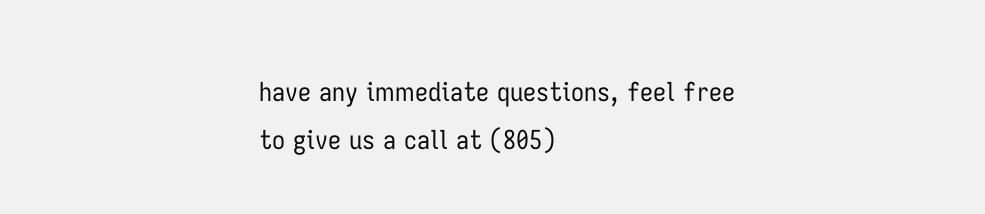have any immediate questions, feel free to give us a call at (805)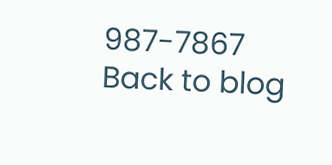987-7867
Back to blog